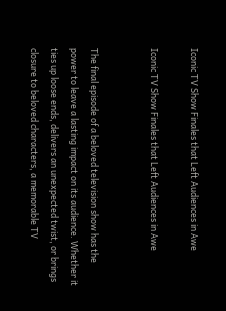Iconic TV Show Finales that Left Audiences in Awe

Iconic TV Show Finales that Left Audiences in Awe


The final episode of a beloved television show has the power to leave a lasting impact on its audience. Whether it ties up loose ends, delivers an unexpected twist, or brings closure to beloved characters, a memorable TV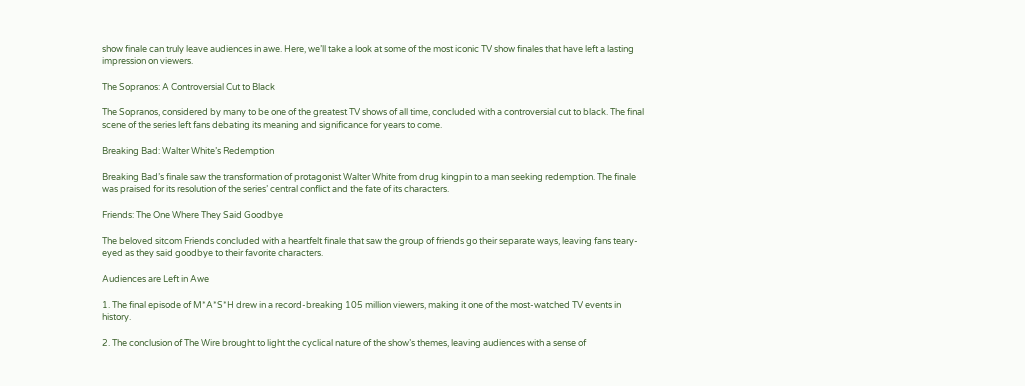show finale can truly leave audiences in awe. Here, we’ll take a look at some of the most iconic TV show finales that have left a lasting impression on viewers.

The Sopranos: A Controversial Cut to Black

The Sopranos, considered by many to be one of the greatest TV shows of all time, concluded with a controversial cut to black. The final scene of the series left fans debating its meaning and significance for years to come.

Breaking Bad: Walter White’s Redemption

Breaking Bad’s finale saw the transformation of protagonist Walter White from drug kingpin to a man seeking redemption. The finale was praised for its resolution of the series’ central conflict and the fate of its characters.

Friends: The One Where They Said Goodbye

The beloved sitcom Friends concluded with a heartfelt finale that saw the group of friends go their separate ways, leaving fans teary-eyed as they said goodbye to their favorite characters.

Audiences are Left in Awe

1. The final episode of M*A*S*H drew in a record-breaking 105 million viewers, making it one of the most-watched TV events in history.

2. The conclusion of The Wire brought to light the cyclical nature of the show’s themes, leaving audiences with a sense of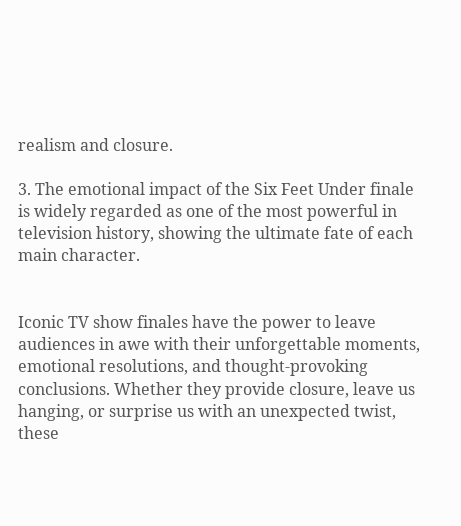realism and closure.

3. The emotional impact of the Six Feet Under finale is widely regarded as one of the most powerful in television history, showing the ultimate fate of each main character.


Iconic TV show finales have the power to leave audiences in awe with their unforgettable moments, emotional resolutions, and thought-provoking conclusions. Whether they provide closure, leave us hanging, or surprise us with an unexpected twist, these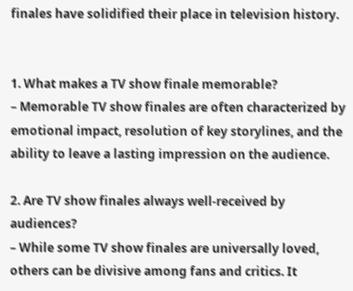finales have solidified their place in television history.


1. What makes a TV show finale memorable?
– Memorable TV show finales are often characterized by emotional impact, resolution of key storylines, and the ability to leave a lasting impression on the audience.

2. Are TV show finales always well-received by audiences?
– While some TV show finales are universally loved, others can be divisive among fans and critics. It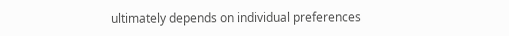ultimately depends on individual preferences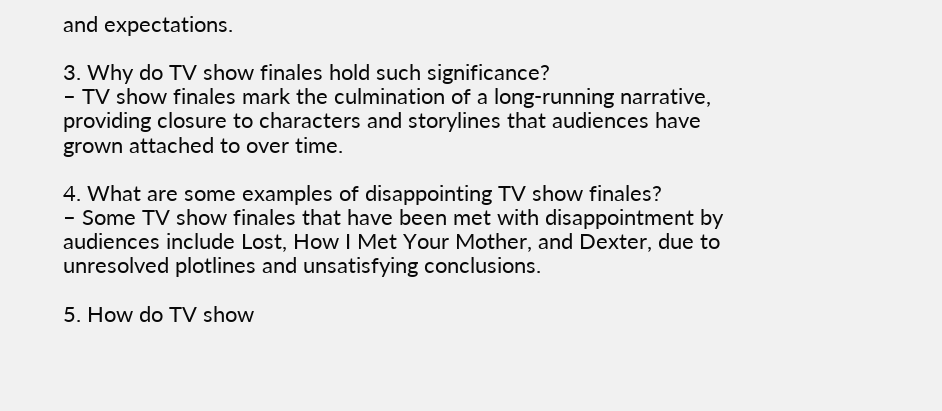and expectations.

3. Why do TV show finales hold such significance?
– TV show finales mark the culmination of a long-running narrative, providing closure to characters and storylines that audiences have grown attached to over time.

4. What are some examples of disappointing TV show finales?
– Some TV show finales that have been met with disappointment by audiences include Lost, How I Met Your Mother, and Dexter, due to unresolved plotlines and unsatisfying conclusions.

5. How do TV show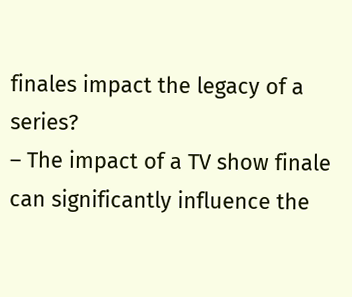finales impact the legacy of a series?
– The impact of a TV show finale can significantly influence the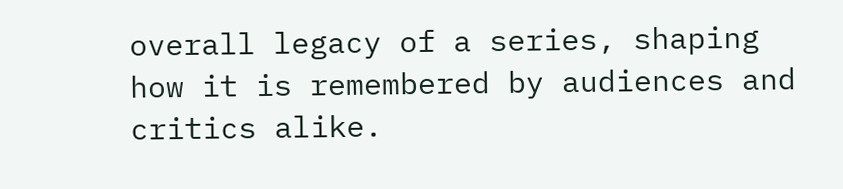overall legacy of a series, shaping how it is remembered by audiences and critics alike.